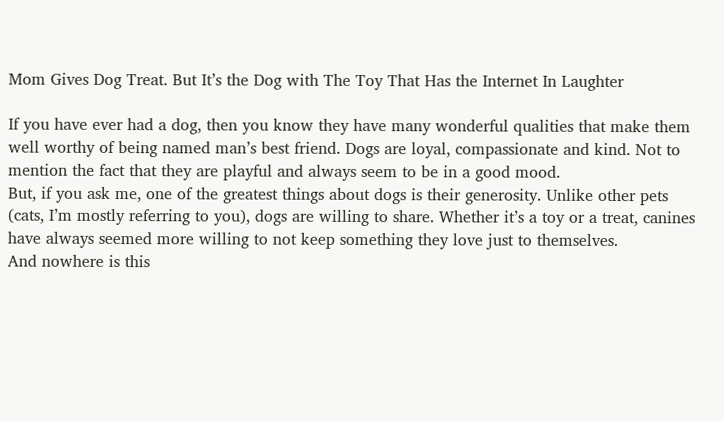Mom Gives Dog Treat. But It’s the Dog with The Toy That Has the Internet In Laughter

If you have ever had a dog, then you know they have many wonderful qualities that make them well worthy of being named man’s best friend. Dogs are loyal, compassionate and kind. Not to mention the fact that they are playful and always seem to be in a good mood.
But, if you ask me, one of the greatest things about dogs is their generosity. Unlike other pets (cats, I’m mostly referring to you), dogs are willing to share. Whether it’s a toy or a treat, canines have always seemed more willing to not keep something they love just to themselves.
And nowhere is this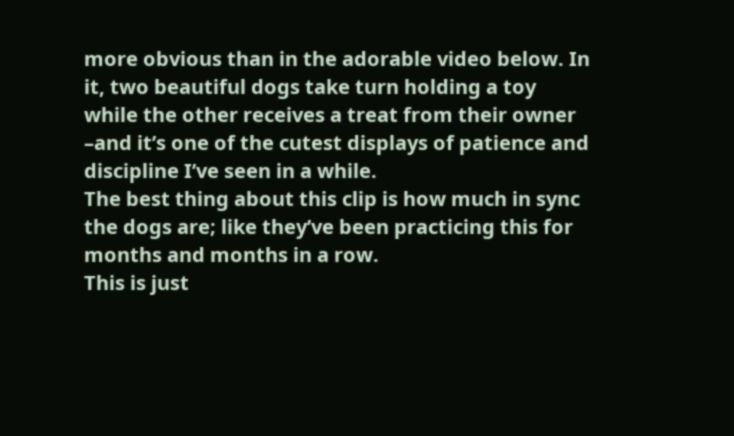more obvious than in the adorable video below. In it, two beautiful dogs take turn holding a toy while the other receives a treat from their owner –and it’s one of the cutest displays of patience and discipline I’ve seen in a while.
The best thing about this clip is how much in sync the dogs are; like they’ve been practicing this for months and months in a row.
This is just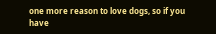one more reason to love dogs, so if you have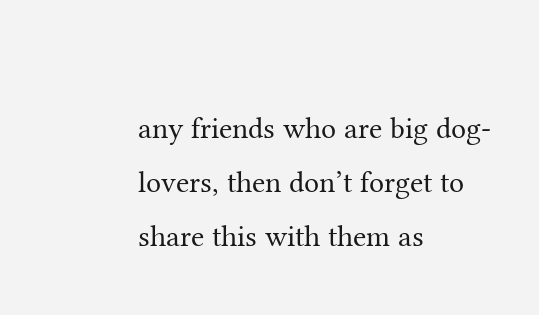any friends who are big dog-lovers, then don’t forget to share this with them as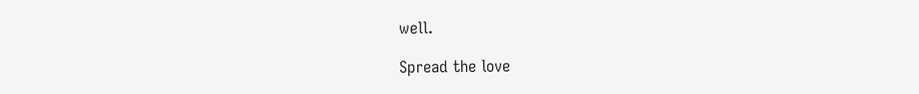well.

Spread the love